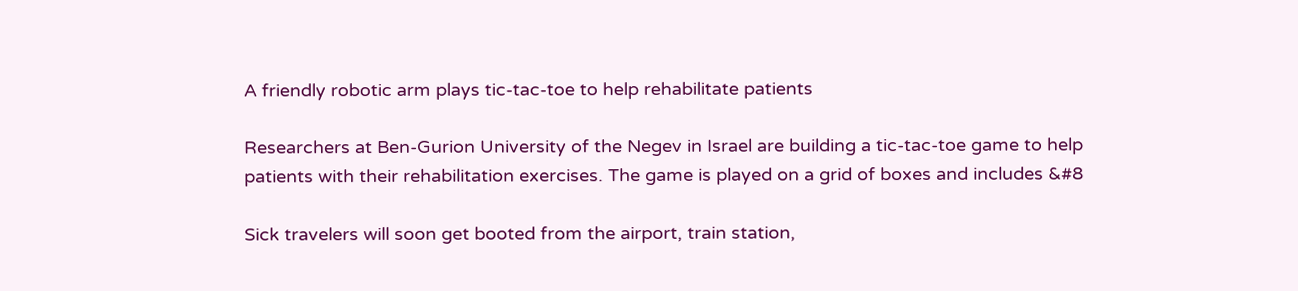A friendly robotic arm plays tic-tac-toe to help rehabilitate patients

Researchers at Ben-Gurion University of the Negev in Israel are building a tic-tac-toe game to help patients with their rehabilitation exercises. The game is played on a grid of boxes and includes &#8

Sick travelers will soon get booted from the airport, train station,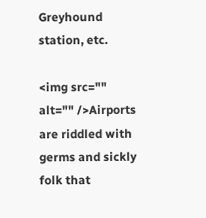Greyhound station, etc.

<img src="" alt="" />Airports are riddled with germs and sickly folk that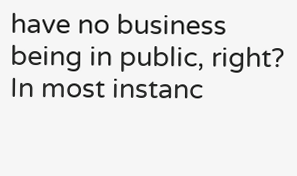have no business being in public, right? In most instanc